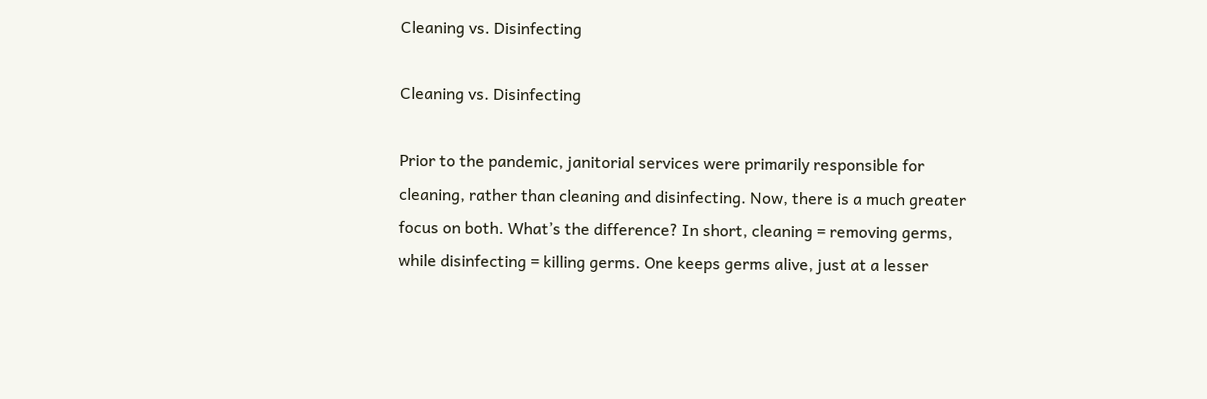Cleaning vs. Disinfecting

Cleaning vs. Disinfecting

Prior to the pandemic, janitorial services were primarily responsible for cleaning, rather than cleaning and disinfecting. Now, there is a much greater focus on both. What’s the difference? In short, cleaning = removing germs, while disinfecting = killing germs. One keeps germs alive, just at a lesser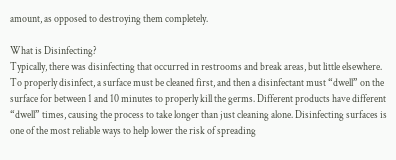amount, as opposed to destroying them completely.

What is Disinfecting?
Typically, there was disinfecting that occurred in restrooms and break areas, but little elsewhere. To properly disinfect, a surface must be cleaned first, and then a disinfectant must “dwell” on the surface for between 1 and 10 minutes to properly kill the germs. Different products have different “dwell” times, causing the process to take longer than just cleaning alone. Disinfecting surfaces is one of the most reliable ways to help lower the risk of spreading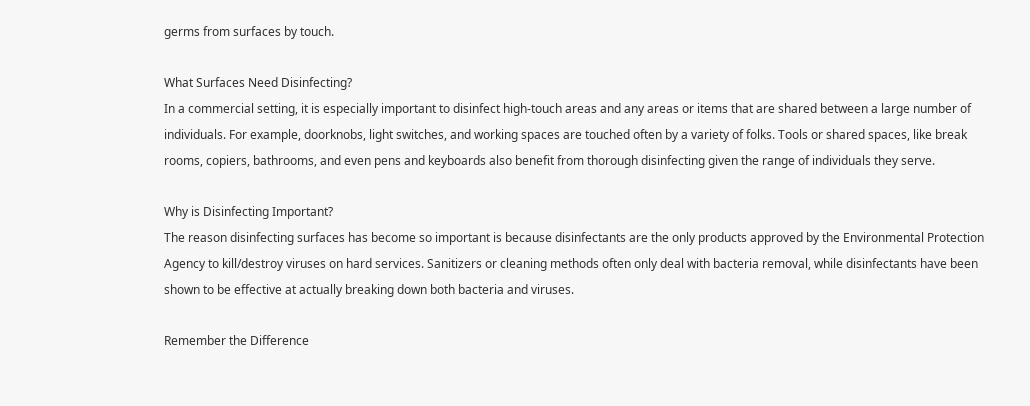germs from surfaces by touch.

What Surfaces Need Disinfecting?
In a commercial setting, it is especially important to disinfect high-touch areas and any areas or items that are shared between a large number of individuals. For example, doorknobs, light switches, and working spaces are touched often by a variety of folks. Tools or shared spaces, like break rooms, copiers, bathrooms, and even pens and keyboards also benefit from thorough disinfecting given the range of individuals they serve.

Why is Disinfecting Important?
The reason disinfecting surfaces has become so important is because disinfectants are the only products approved by the Environmental Protection Agency to kill/destroy viruses on hard services. Sanitizers or cleaning methods often only deal with bacteria removal, while disinfectants have been shown to be effective at actually breaking down both bacteria and viruses.

Remember the Difference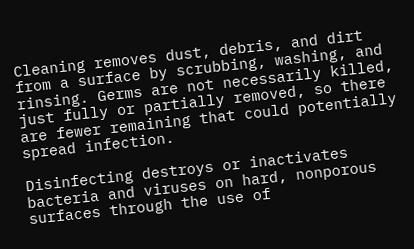Cleaning removes dust, debris, and dirt from a surface by scrubbing, washing, and rinsing. Germs are not necessarily killed, just fully or partially removed, so there are fewer remaining that could potentially spread infection.

Disinfecting destroys or inactivates bacteria and viruses on hard, nonporous surfaces through the use of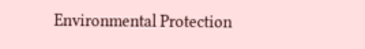Environmental Protection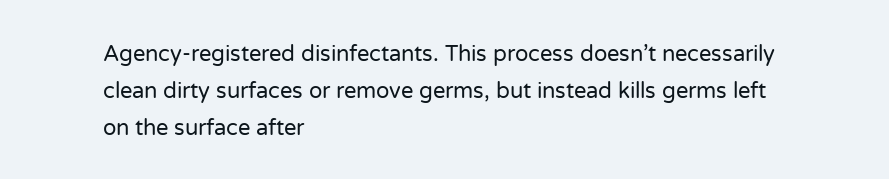Agency-registered disinfectants. This process doesn’t necessarily clean dirty surfaces or remove germs, but instead kills germs left on the surface after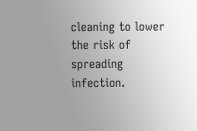cleaning to lower the risk of spreading infection.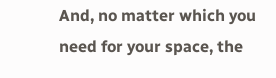And, no matter which you need for your space, the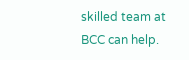skilled team at BCC can help.